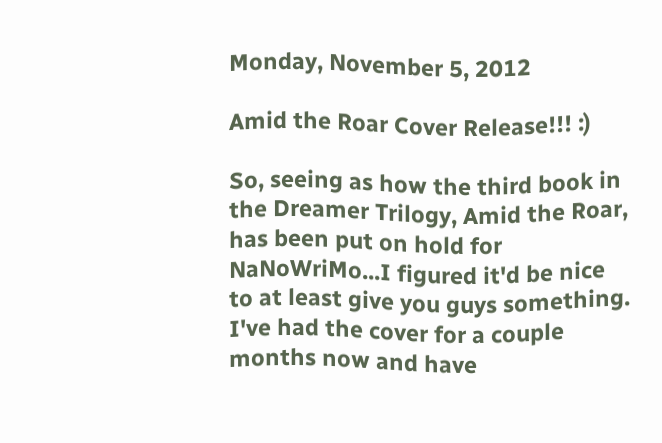Monday, November 5, 2012

Amid the Roar Cover Release!!! :)

So, seeing as how the third book in the Dreamer Trilogy, Amid the Roar, has been put on hold for NaNoWriMo...I figured it'd be nice to at least give you guys something. I've had the cover for a couple months now and have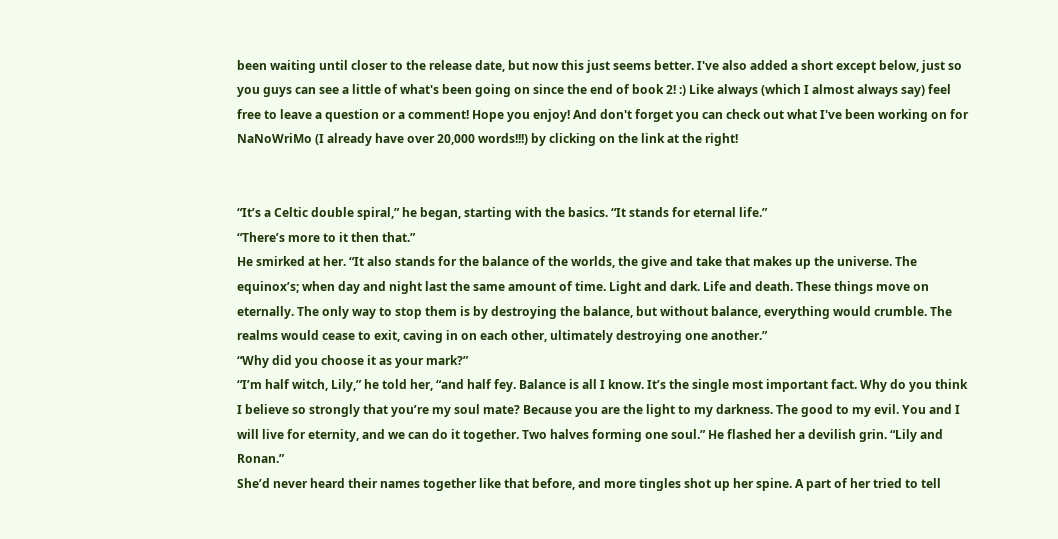been waiting until closer to the release date, but now this just seems better. I've also added a short except below, just so you guys can see a little of what's been going on since the end of book 2! :) Like always (which I almost always say) feel free to leave a question or a comment! Hope you enjoy! And don't forget you can check out what I've been working on for NaNoWriMo (I already have over 20,000 words!!!) by clicking on the link at the right!


“It’s a Celtic double spiral,” he began, starting with the basics. “It stands for eternal life.”
“There’s more to it then that.”
He smirked at her. “It also stands for the balance of the worlds, the give and take that makes up the universe. The equinox’s; when day and night last the same amount of time. Light and dark. Life and death. These things move on eternally. The only way to stop them is by destroying the balance, but without balance, everything would crumble. The realms would cease to exit, caving in on each other, ultimately destroying one another.”
“Why did you choose it as your mark?”
“I’m half witch, Lily,” he told her, “and half fey. Balance is all I know. It’s the single most important fact. Why do you think I believe so strongly that you’re my soul mate? Because you are the light to my darkness. The good to my evil. You and I will live for eternity, and we can do it together. Two halves forming one soul.” He flashed her a devilish grin. “Lily and Ronan.”
She’d never heard their names together like that before, and more tingles shot up her spine. A part of her tried to tell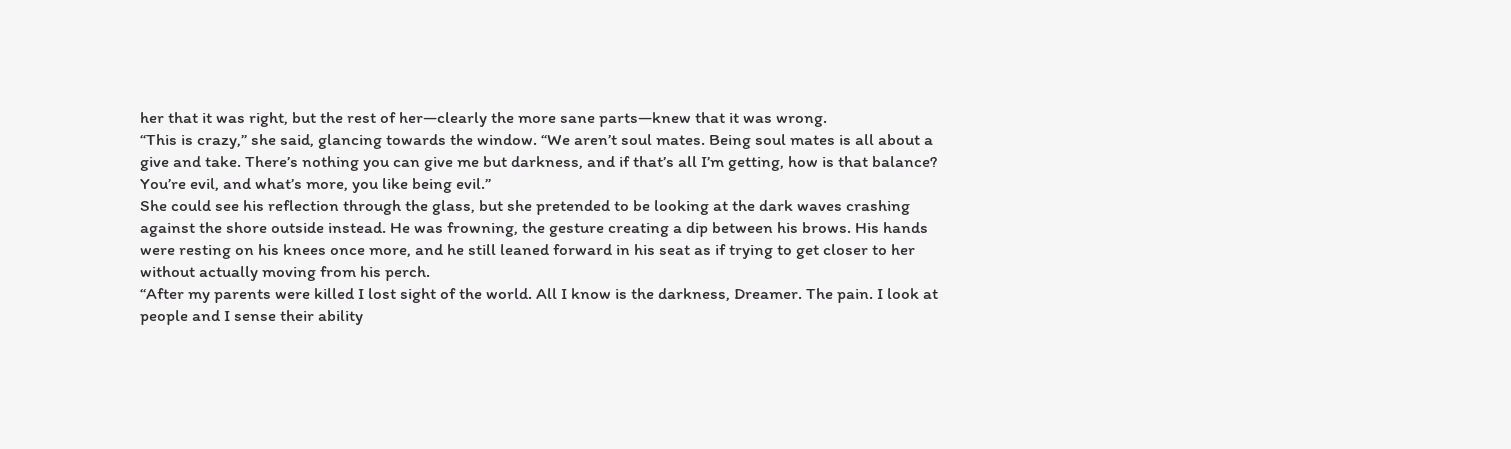her that it was right, but the rest of her—clearly the more sane parts—knew that it was wrong.
“This is crazy,” she said, glancing towards the window. “We aren’t soul mates. Being soul mates is all about a give and take. There’s nothing you can give me but darkness, and if that’s all I’m getting, how is that balance? You’re evil, and what’s more, you like being evil.”
She could see his reflection through the glass, but she pretended to be looking at the dark waves crashing against the shore outside instead. He was frowning, the gesture creating a dip between his brows. His hands were resting on his knees once more, and he still leaned forward in his seat as if trying to get closer to her without actually moving from his perch.
“After my parents were killed I lost sight of the world. All I know is the darkness, Dreamer. The pain. I look at people and I sense their ability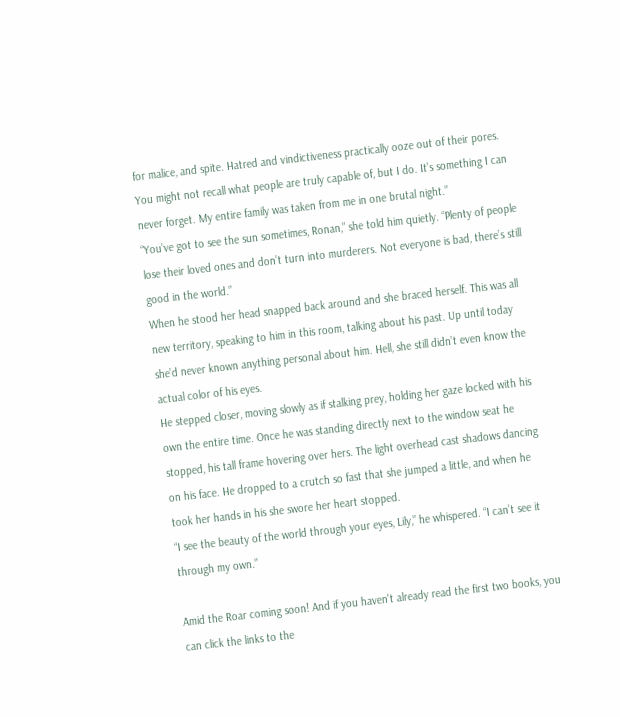for malice, and spite. Hatred and vindictiveness practically ooze out of their pores. You might not recall what people are truly capable of, but I do. It’s something I can never forget. My entire family was taken from me in one brutal night.”
“You’ve got to see the sun sometimes, Ronan,” she told him quietly. “Plenty of people lose their loved ones and don’t turn into murderers. Not everyone is bad, there’s still good in the world.”
When he stood her head snapped back around and she braced herself. This was all new territory, speaking to him in this room, talking about his past. Up until today she’d never known anything personal about him. Hell, she still didn’t even know the actual color of his eyes.
He stepped closer, moving slowly as if stalking prey, holding her gaze locked with his own the entire time. Once he was standing directly next to the window seat he stopped, his tall frame hovering over hers. The light overhead cast shadows dancing on his face. He dropped to a crutch so fast that she jumped a little, and when he took her hands in his she swore her heart stopped.
“I see the beauty of the world through your eyes, Lily,” he whispered. “I can’t see it through my own.”

Amid the Roar coming soon! And if you haven't already read the first two books, you can click the links to the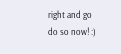right and go do so now! :)